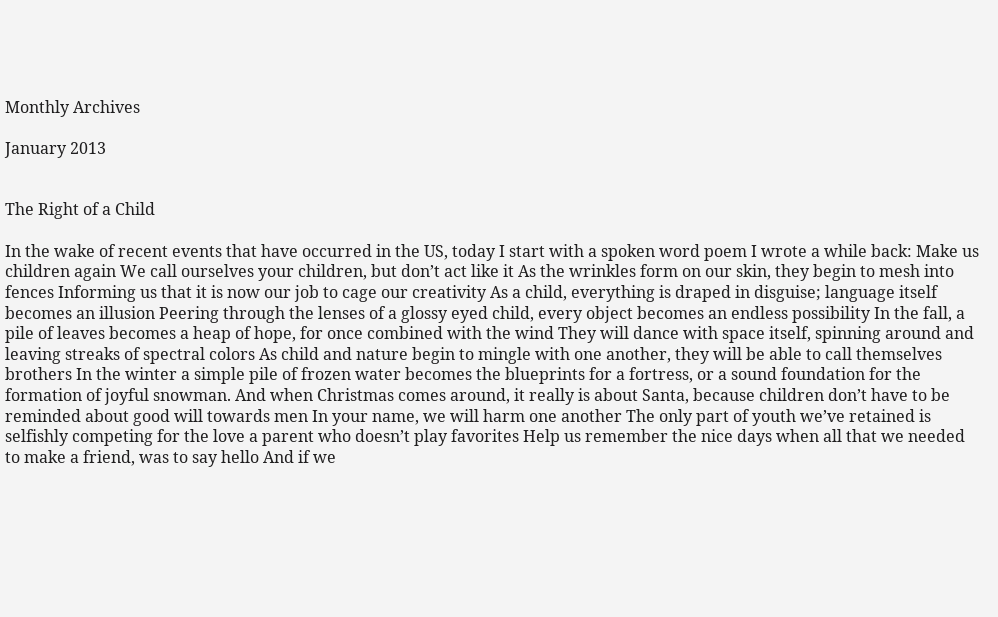Monthly Archives

January 2013


The Right of a Child

In the wake of recent events that have occurred in the US, today I start with a spoken word poem I wrote a while back: Make us children again We call ourselves your children, but don’t act like it As the wrinkles form on our skin, they begin to mesh into fences Informing us that it is now our job to cage our creativity As a child, everything is draped in disguise; language itself becomes an illusion Peering through the lenses of a glossy eyed child, every object becomes an endless possibility In the fall, a pile of leaves becomes a heap of hope, for once combined with the wind They will dance with space itself, spinning around and leaving streaks of spectral colors As child and nature begin to mingle with one another, they will be able to call themselves brothers In the winter a simple pile of frozen water becomes the blueprints for a fortress, or a sound foundation for the formation of joyful snowman. And when Christmas comes around, it really is about Santa, because children don’t have to be reminded about good will towards men In your name, we will harm one another The only part of youth we’ve retained is selfishly competing for the love a parent who doesn’t play favorites Help us remember the nice days when all that we needed to make a friend, was to say hello And if we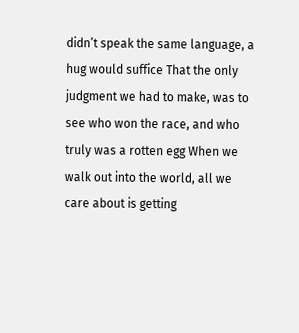didn’t speak the same language, a hug would suffice That the only judgment we had to make, was to see who won the race, and who truly was a rotten egg When we walk out into the world, all we care about is getting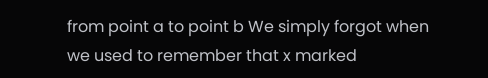from point a to point b We simply forgot when we used to remember that x marked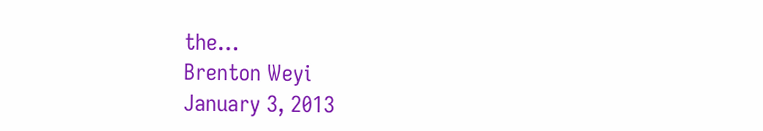the…
Brenton Weyi
January 3, 2013